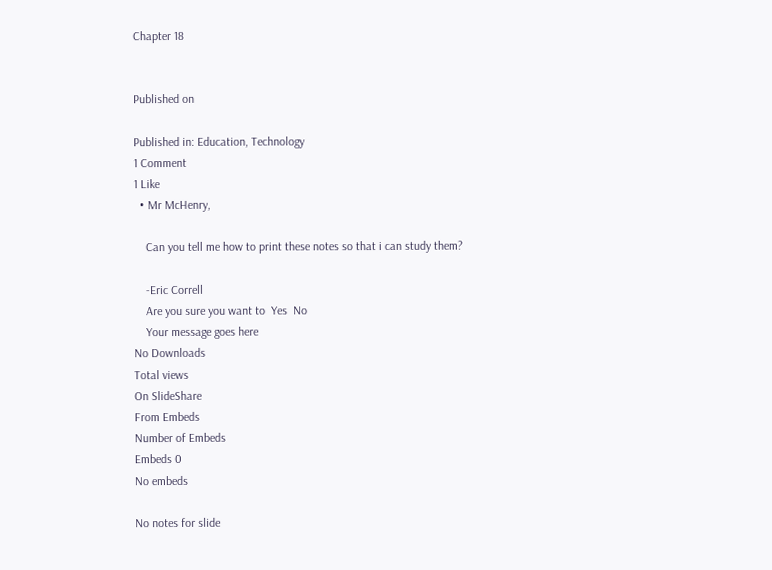Chapter 18


Published on

Published in: Education, Technology
1 Comment
1 Like
  • Mr McHenry,

    Can you tell me how to print these notes so that i can study them?

    -Eric Correll
    Are you sure you want to  Yes  No
    Your message goes here
No Downloads
Total views
On SlideShare
From Embeds
Number of Embeds
Embeds 0
No embeds

No notes for slide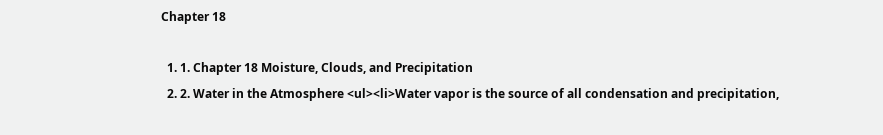Chapter 18

  1. 1. Chapter 18 Moisture, Clouds, and Precipitation
  2. 2. Water in the Atmosphere <ul><li>Water vapor is the source of all condensation and precipitation,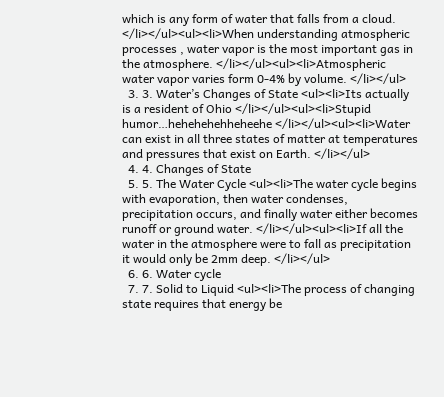which is any form of water that falls from a cloud. </li></ul><ul><li>When understanding atmospheric processes , water vapor is the most important gas in the atmosphere. </li></ul><ul><li>Atmospheric water vapor varies form 0-4% by volume. </li></ul>
  3. 3. Water’s Changes of State <ul><li>Its actually is a resident of Ohio </li></ul><ul><li>Stupid humor…hehehehehheheehe </li></ul><ul><li>Water can exist in all three states of matter at temperatures and pressures that exist on Earth. </li></ul>
  4. 4. Changes of State
  5. 5. The Water Cycle <ul><li>The water cycle begins with evaporation, then water condenses, precipitation occurs, and finally water either becomes runoff or ground water. </li></ul><ul><li>If all the water in the atmosphere were to fall as precipitation it would only be 2mm deep. </li></ul>
  6. 6. Water cycle
  7. 7. Solid to Liquid <ul><li>The process of changing state requires that energy be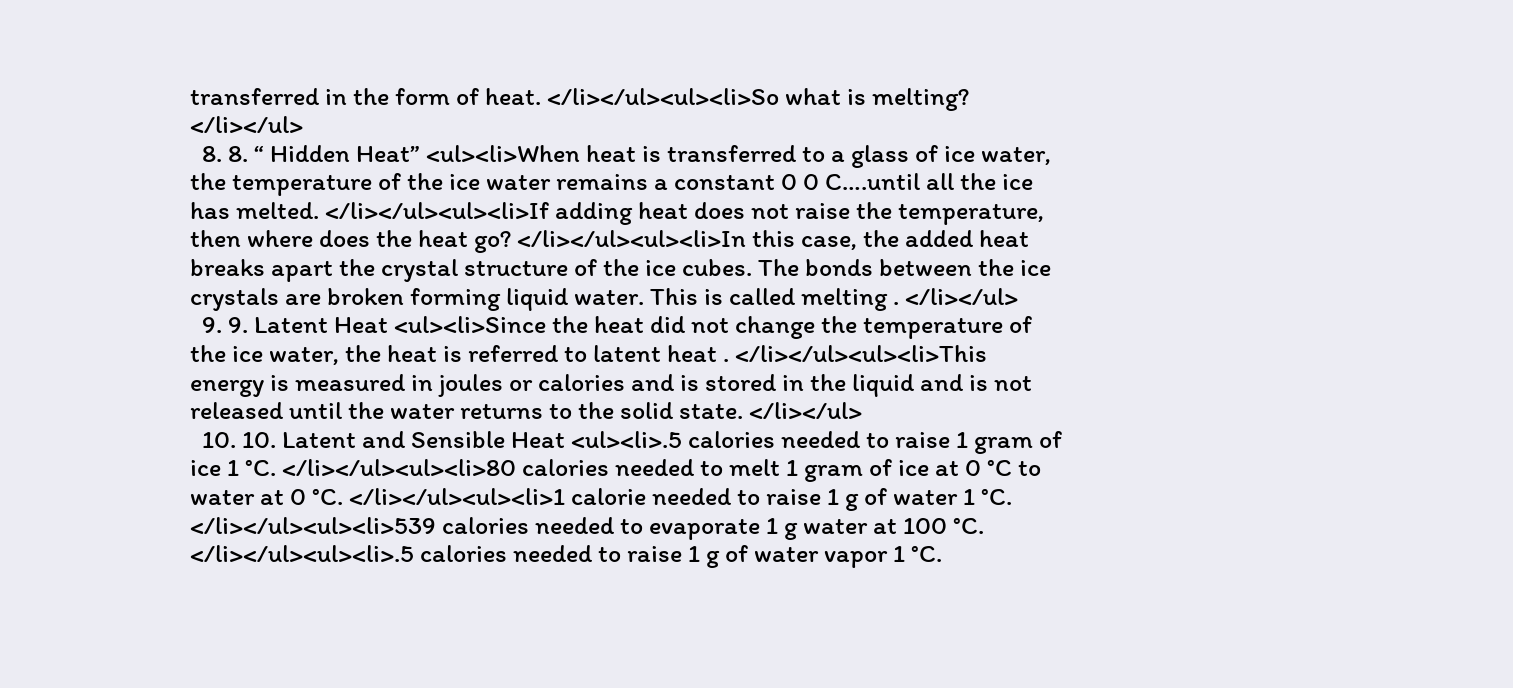transferred in the form of heat. </li></ul><ul><li>So what is melting? </li></ul>
  8. 8. “ Hidden Heat” <ul><li>When heat is transferred to a glass of ice water, the temperature of the ice water remains a constant 0 0 C….until all the ice has melted. </li></ul><ul><li>If adding heat does not raise the temperature, then where does the heat go? </li></ul><ul><li>In this case, the added heat breaks apart the crystal structure of the ice cubes. The bonds between the ice crystals are broken forming liquid water. This is called melting . </li></ul>
  9. 9. Latent Heat <ul><li>Since the heat did not change the temperature of the ice water, the heat is referred to latent heat . </li></ul><ul><li>This energy is measured in joules or calories and is stored in the liquid and is not released until the water returns to the solid state. </li></ul>
  10. 10. Latent and Sensible Heat <ul><li>.5 calories needed to raise 1 gram of ice 1 °C. </li></ul><ul><li>80 calories needed to melt 1 gram of ice at 0 °C to water at 0 °C. </li></ul><ul><li>1 calorie needed to raise 1 g of water 1 °C. </li></ul><ul><li>539 calories needed to evaporate 1 g water at 100 °C. </li></ul><ul><li>.5 calories needed to raise 1 g of water vapor 1 °C.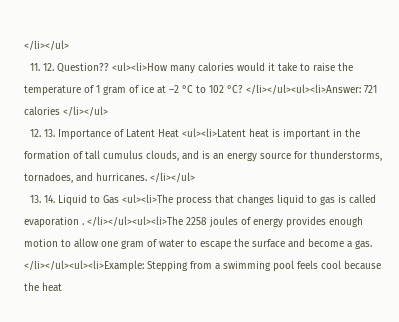</li></ul>
  11. 12. Question?? <ul><li>How many calories would it take to raise the temperature of 1 gram of ice at –2 °C to 102 °C? </li></ul><ul><li>Answer: 721 calories </li></ul>
  12. 13. Importance of Latent Heat <ul><li>Latent heat is important in the formation of tall cumulus clouds, and is an energy source for thunderstorms, tornadoes, and hurricanes. </li></ul>
  13. 14. Liquid to Gas <ul><li>The process that changes liquid to gas is called evaporation . </li></ul><ul><li>The 2258 joules of energy provides enough motion to allow one gram of water to escape the surface and become a gas. </li></ul><ul><li>Example: Stepping from a swimming pool feels cool because the heat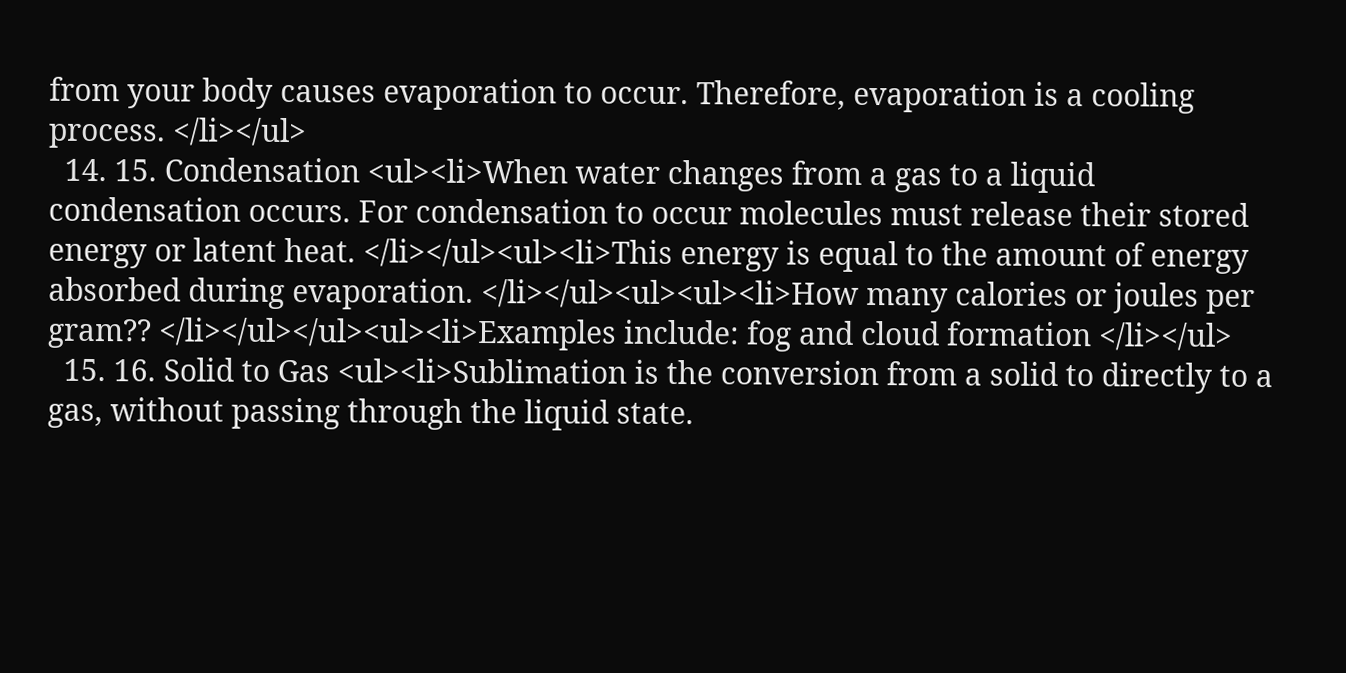from your body causes evaporation to occur. Therefore, evaporation is a cooling process. </li></ul>
  14. 15. Condensation <ul><li>When water changes from a gas to a liquid condensation occurs. For condensation to occur molecules must release their stored energy or latent heat. </li></ul><ul><li>This energy is equal to the amount of energy absorbed during evaporation. </li></ul><ul><ul><li>How many calories or joules per gram?? </li></ul></ul><ul><li>Examples include: fog and cloud formation </li></ul>
  15. 16. Solid to Gas <ul><li>Sublimation is the conversion from a solid to directly to a gas, without passing through the liquid state.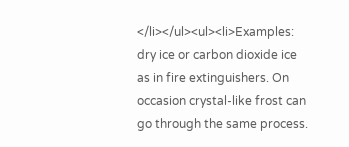</li></ul><ul><li>Examples: dry ice or carbon dioxide ice as in fire extinguishers. On occasion crystal-like frost can go through the same process.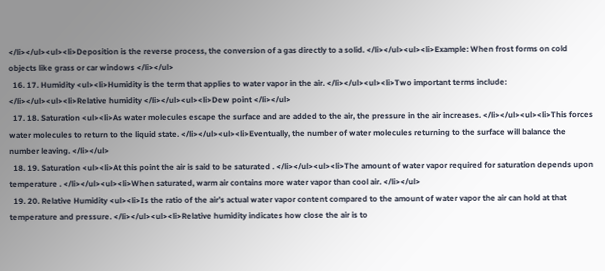</li></ul><ul><li>Deposition is the reverse process, the conversion of a gas directly to a solid. </li></ul><ul><li>Example: When frost forms on cold objects like grass or car windows </li></ul>
  16. 17. Humidity <ul><li>Humidity is the term that applies to water vapor in the air. </li></ul><ul><li>Two important terms include: </li></ul><ul><li>Relative humidity </li></ul><ul><li>Dew point </li></ul>
  17. 18. Saturation <ul><li>As water molecules escape the surface and are added to the air, the pressure in the air increases. </li></ul><ul><li>This forces water molecules to return to the liquid state. </li></ul><ul><li>Eventually, the number of water molecules returning to the surface will balance the number leaving. </li></ul>
  18. 19. Saturation <ul><li>At this point the air is said to be saturated . </li></ul><ul><li>The amount of water vapor required for saturation depends upon temperature . </li></ul><ul><li>When saturated, warm air contains more water vapor than cool air. </li></ul>
  19. 20. Relative Humidity <ul><li>Is the ratio of the air’s actual water vapor content compared to the amount of water vapor the air can hold at that temperature and pressure. </li></ul><ul><li>Relative humidity indicates how close the air is to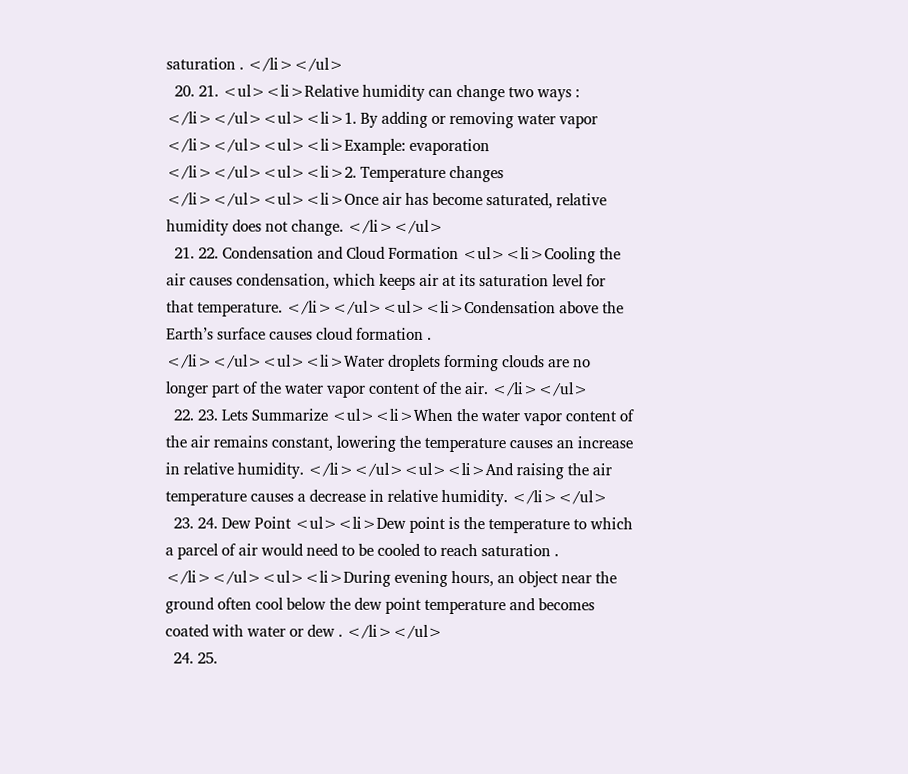saturation . </li></ul>
  20. 21. <ul><li>Relative humidity can change two ways : </li></ul><ul><li>1. By adding or removing water vapor </li></ul><ul><li>Example: evaporation </li></ul><ul><li>2. Temperature changes </li></ul><ul><li>Once air has become saturated, relative humidity does not change. </li></ul>
  21. 22. Condensation and Cloud Formation <ul><li>Cooling the air causes condensation, which keeps air at its saturation level for that temperature. </li></ul><ul><li>Condensation above the Earth’s surface causes cloud formation . </li></ul><ul><li>Water droplets forming clouds are no longer part of the water vapor content of the air. </li></ul>
  22. 23. Lets Summarize <ul><li>When the water vapor content of the air remains constant, lowering the temperature causes an increase in relative humidity. </li></ul><ul><li>And raising the air temperature causes a decrease in relative humidity. </li></ul>
  23. 24. Dew Point <ul><li>Dew point is the temperature to which a parcel of air would need to be cooled to reach saturation . </li></ul><ul><li>During evening hours, an object near the ground often cool below the dew point temperature and becomes coated with water or dew . </li></ul>
  24. 25.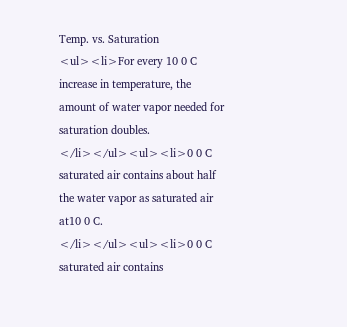Temp. vs. Saturation <ul><li>For every 10 0 C increase in temperature, the amount of water vapor needed for saturation doubles. </li></ul><ul><li>0 0 C saturated air contains about half the water vapor as saturated air at10 0 C. </li></ul><ul><li>0 0 C saturated air contains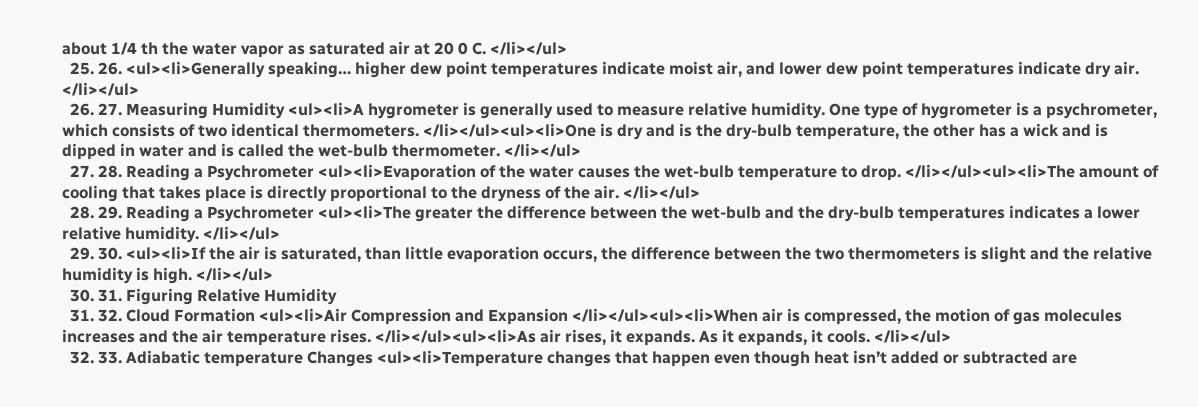about 1/4 th the water vapor as saturated air at 20 0 C. </li></ul>
  25. 26. <ul><li>Generally speaking… higher dew point temperatures indicate moist air, and lower dew point temperatures indicate dry air. </li></ul>
  26. 27. Measuring Humidity <ul><li>A hygrometer is generally used to measure relative humidity. One type of hygrometer is a psychrometer, which consists of two identical thermometers. </li></ul><ul><li>One is dry and is the dry-bulb temperature, the other has a wick and is dipped in water and is called the wet-bulb thermometer. </li></ul>
  27. 28. Reading a Psychrometer <ul><li>Evaporation of the water causes the wet-bulb temperature to drop. </li></ul><ul><li>The amount of cooling that takes place is directly proportional to the dryness of the air. </li></ul>
  28. 29. Reading a Psychrometer <ul><li>The greater the difference between the wet-bulb and the dry-bulb temperatures indicates a lower relative humidity. </li></ul>
  29. 30. <ul><li>If the air is saturated, than little evaporation occurs, the difference between the two thermometers is slight and the relative humidity is high. </li></ul>
  30. 31. Figuring Relative Humidity
  31. 32. Cloud Formation <ul><li>Air Compression and Expansion </li></ul><ul><li>When air is compressed, the motion of gas molecules increases and the air temperature rises. </li></ul><ul><li>As air rises, it expands. As it expands, it cools. </li></ul>
  32. 33. Adiabatic temperature Changes <ul><li>Temperature changes that happen even though heat isn’t added or subtracted are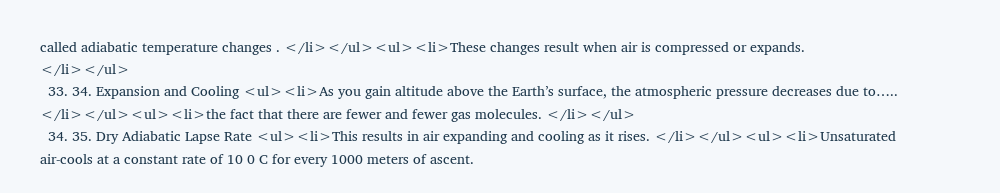called adiabatic temperature changes . </li></ul><ul><li>These changes result when air is compressed or expands. </li></ul>
  33. 34. Expansion and Cooling <ul><li>As you gain altitude above the Earth’s surface, the atmospheric pressure decreases due to….. </li></ul><ul><li>the fact that there are fewer and fewer gas molecules. </li></ul>
  34. 35. Dry Adiabatic Lapse Rate <ul><li>This results in air expanding and cooling as it rises. </li></ul><ul><li>Unsaturated air-cools at a constant rate of 10 0 C for every 1000 meters of ascent.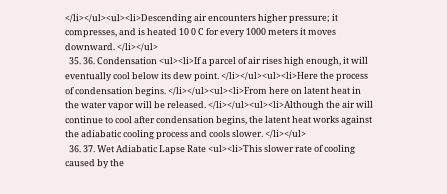</li></ul><ul><li>Descending air encounters higher pressure; it compresses, and is heated 10 0 C for every 1000 meters it moves downward. </li></ul>
  35. 36. Condensation <ul><li>If a parcel of air rises high enough, it will eventually cool below its dew point. </li></ul><ul><li>Here the process of condensation begins. </li></ul><ul><li>From here on latent heat in the water vapor will be released. </li></ul><ul><li>Although the air will continue to cool after condensation begins, the latent heat works against the adiabatic cooling process and cools slower. </li></ul>
  36. 37. Wet Adiabatic Lapse Rate <ul><li>This slower rate of cooling caused by the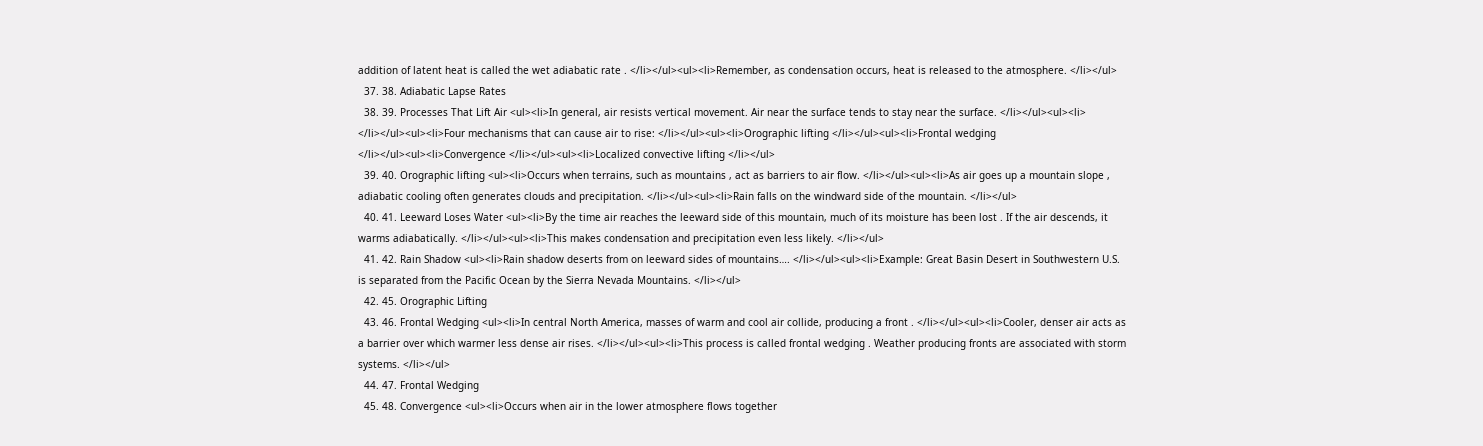addition of latent heat is called the wet adiabatic rate . </li></ul><ul><li>Remember, as condensation occurs, heat is released to the atmosphere. </li></ul>
  37. 38. Adiabatic Lapse Rates
  38. 39. Processes That Lift Air <ul><li>In general, air resists vertical movement. Air near the surface tends to stay near the surface. </li></ul><ul><li>  </li></ul><ul><li>Four mechanisms that can cause air to rise: </li></ul><ul><li>Orographic lifting </li></ul><ul><li>Frontal wedging </li></ul><ul><li>Convergence </li></ul><ul><li>Localized convective lifting </li></ul>
  39. 40. Orographic lifting <ul><li>Occurs when terrains, such as mountains , act as barriers to air flow. </li></ul><ul><li>As air goes up a mountain slope , adiabatic cooling often generates clouds and precipitation. </li></ul><ul><li>Rain falls on the windward side of the mountain. </li></ul>
  40. 41. Leeward Loses Water <ul><li>By the time air reaches the leeward side of this mountain, much of its moisture has been lost . If the air descends, it warms adiabatically. </li></ul><ul><li>This makes condensation and precipitation even less likely. </li></ul>
  41. 42. Rain Shadow <ul><li>Rain shadow deserts from on leeward sides of mountains…. </li></ul><ul><li>Example: Great Basin Desert in Southwestern U.S. is separated from the Pacific Ocean by the Sierra Nevada Mountains. </li></ul>
  42. 45. Orographic Lifting
  43. 46. Frontal Wedging <ul><li>In central North America, masses of warm and cool air collide, producing a front . </li></ul><ul><li>Cooler, denser air acts as a barrier over which warmer less dense air rises. </li></ul><ul><li>This process is called frontal wedging . Weather producing fronts are associated with storm systems. </li></ul>
  44. 47. Frontal Wedging
  45. 48. Convergence <ul><li>Occurs when air in the lower atmosphere flows together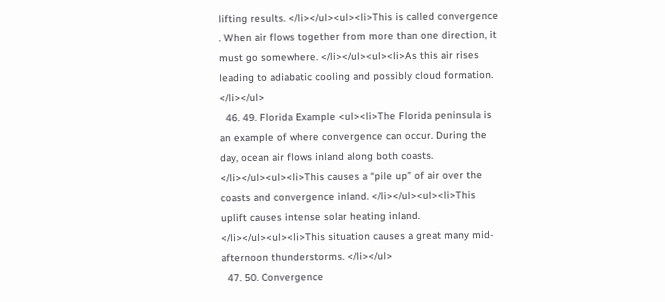lifting results. </li></ul><ul><li>This is called convergence . When air flows together from more than one direction, it must go somewhere. </li></ul><ul><li>As this air rises leading to adiabatic cooling and possibly cloud formation. </li></ul>
  46. 49. Florida Example <ul><li>The Florida peninsula is an example of where convergence can occur. During the day, ocean air flows inland along both coasts. </li></ul><ul><li>This causes a “pile up” of air over the coasts and convergence inland. </li></ul><ul><li>This uplift causes intense solar heating inland. </li></ul><ul><li>This situation causes a great many mid-afternoon thunderstorms. </li></ul>
  47. 50. Convergence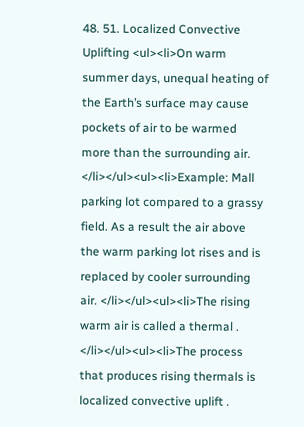48. 51. Localized Convective Uplifting <ul><li>On warm summer days, unequal heating of the Earth’s surface may cause pockets of air to be warmed more than the surrounding air. </li></ul><ul><li>Example: Mall parking lot compared to a grassy field. As a result the air above the warm parking lot rises and is replaced by cooler surrounding air. </li></ul><ul><li>The rising warm air is called a thermal . </li></ul><ul><li>The process that produces rising thermals is localized convective uplift .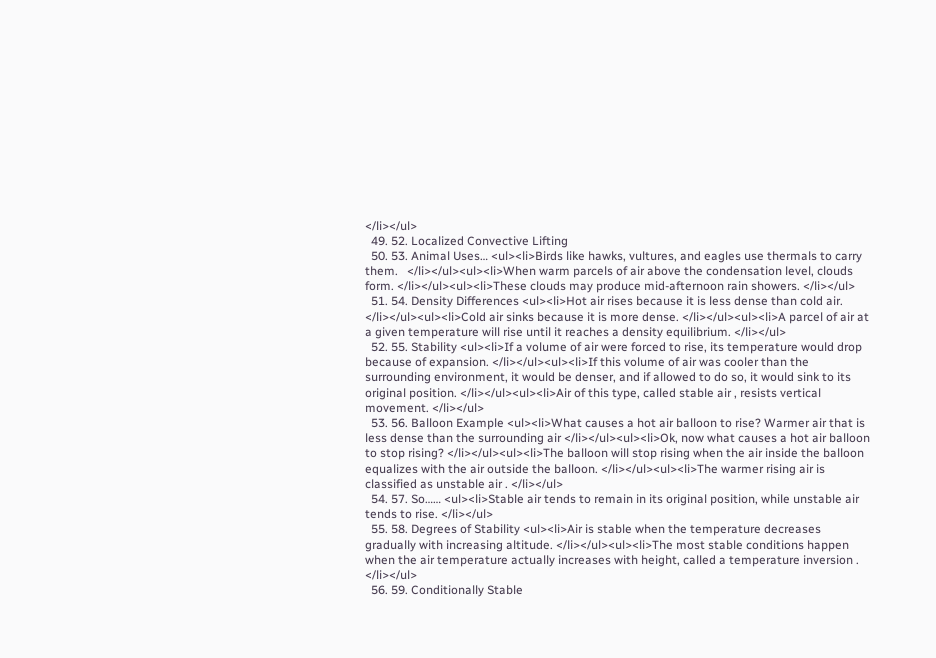</li></ul>
  49. 52. Localized Convective Lifting
  50. 53. Animal Uses… <ul><li>Birds like hawks, vultures, and eagles use thermals to carry them.   </li></ul><ul><li>When warm parcels of air above the condensation level, clouds form. </li></ul><ul><li>These clouds may produce mid-afternoon rain showers. </li></ul>
  51. 54. Density Differences <ul><li>Hot air rises because it is less dense than cold air. </li></ul><ul><li>Cold air sinks because it is more dense. </li></ul><ul><li>A parcel of air at a given temperature will rise until it reaches a density equilibrium. </li></ul>
  52. 55. Stability <ul><li>If a volume of air were forced to rise, its temperature would drop because of expansion. </li></ul><ul><li>If this volume of air was cooler than the surrounding environment, it would be denser, and if allowed to do so, it would sink to its original position. </li></ul><ul><li>Air of this type, called stable air , resists vertical movement. </li></ul>
  53. 56. Balloon Example <ul><li>What causes a hot air balloon to rise? Warmer air that is less dense than the surrounding air </li></ul><ul><li>Ok, now what causes a hot air balloon to stop rising? </li></ul><ul><li>The balloon will stop rising when the air inside the balloon equalizes with the air outside the balloon. </li></ul><ul><li>The warmer rising air is classified as unstable air . </li></ul>
  54. 57. So…… <ul><li>Stable air tends to remain in its original position, while unstable air tends to rise. </li></ul>
  55. 58. Degrees of Stability <ul><li>Air is stable when the temperature decreases gradually with increasing altitude. </li></ul><ul><li>The most stable conditions happen when the air temperature actually increases with height, called a temperature inversion . </li></ul>
  56. 59. Conditionally Stable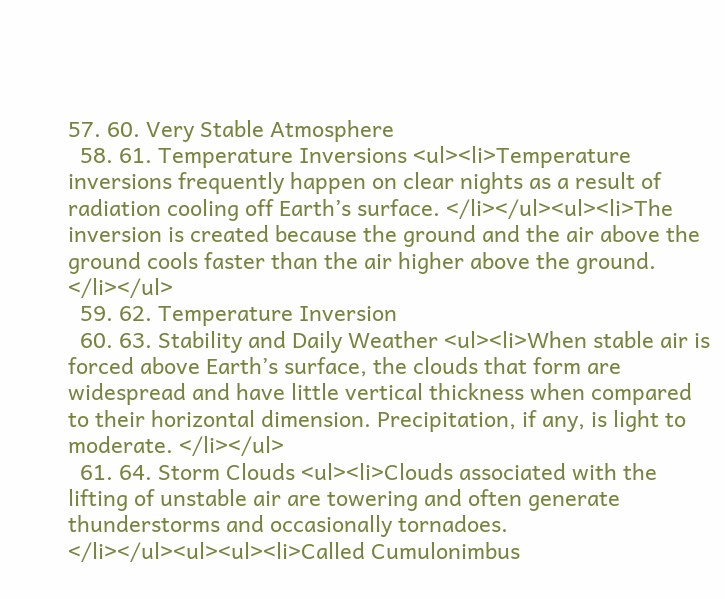57. 60. Very Stable Atmosphere
  58. 61. Temperature Inversions <ul><li>Temperature inversions frequently happen on clear nights as a result of radiation cooling off Earth’s surface. </li></ul><ul><li>The inversion is created because the ground and the air above the ground cools faster than the air higher above the ground. </li></ul>
  59. 62. Temperature Inversion
  60. 63. Stability and Daily Weather <ul><li>When stable air is forced above Earth’s surface, the clouds that form are widespread and have little vertical thickness when compared to their horizontal dimension. Precipitation, if any, is light to moderate. </li></ul>
  61. 64. Storm Clouds <ul><li>Clouds associated with the lifting of unstable air are towering and often generate thunderstorms and occasionally tornadoes. </li></ul><ul><ul><li>Called Cumulonimbus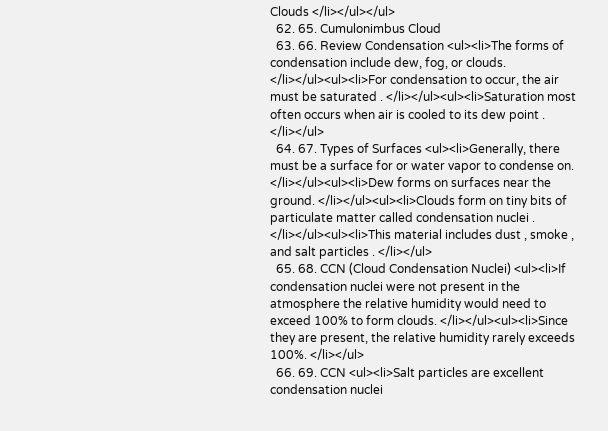Clouds </li></ul></ul>
  62. 65. Cumulonimbus Cloud
  63. 66. Review Condensation <ul><li>The forms of condensation include dew, fog, or clouds. </li></ul><ul><li>For condensation to occur, the air must be saturated . </li></ul><ul><li>Saturation most often occurs when air is cooled to its dew point . </li></ul>
  64. 67. Types of Surfaces <ul><li>Generally, there must be a surface for or water vapor to condense on. </li></ul><ul><li>Dew forms on surfaces near the ground. </li></ul><ul><li>Clouds form on tiny bits of particulate matter called condensation nuclei . </li></ul><ul><li>This material includes dust , smoke , and salt particles . </li></ul>
  65. 68. CCN (Cloud Condensation Nuclei) <ul><li>If condensation nuclei were not present in the atmosphere the relative humidity would need to exceed 100% to form clouds. </li></ul><ul><li>Since they are present, the relative humidity rarely exceeds 100%. </li></ul>
  66. 69. CCN <ul><li>Salt particles are excellent condensation nuclei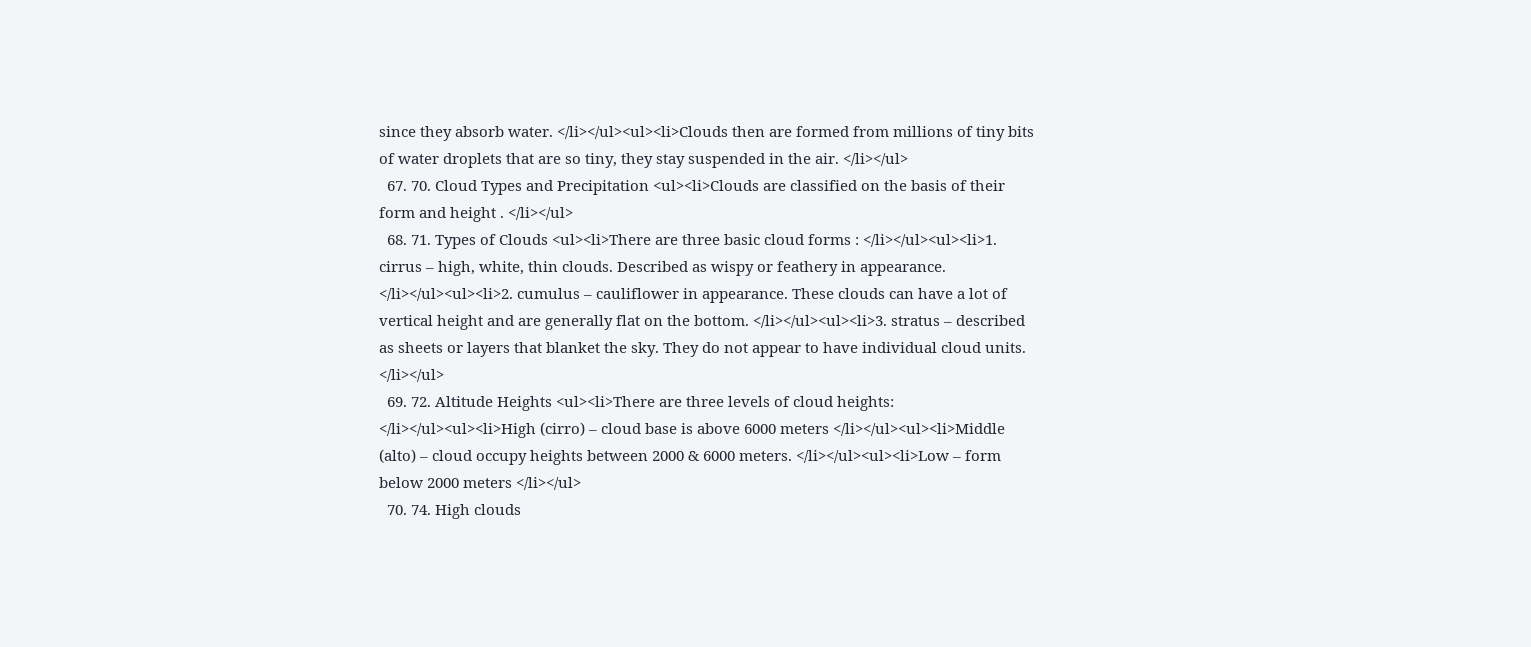since they absorb water. </li></ul><ul><li>Clouds then are formed from millions of tiny bits of water droplets that are so tiny, they stay suspended in the air. </li></ul>
  67. 70. Cloud Types and Precipitation <ul><li>Clouds are classified on the basis of their form and height . </li></ul>
  68. 71. Types of Clouds <ul><li>There are three basic cloud forms : </li></ul><ul><li>1. cirrus – high, white, thin clouds. Described as wispy or feathery in appearance. </li></ul><ul><li>2. cumulus – cauliflower in appearance. These clouds can have a lot of vertical height and are generally flat on the bottom. </li></ul><ul><li>3. stratus – described as sheets or layers that blanket the sky. They do not appear to have individual cloud units. </li></ul>
  69. 72. Altitude Heights <ul><li>There are three levels of cloud heights: </li></ul><ul><li>High (cirro) – cloud base is above 6000 meters </li></ul><ul><li>Middle (alto) – cloud occupy heights between 2000 & 6000 meters. </li></ul><ul><li>Low – form below 2000 meters </li></ul>
  70. 74. High clouds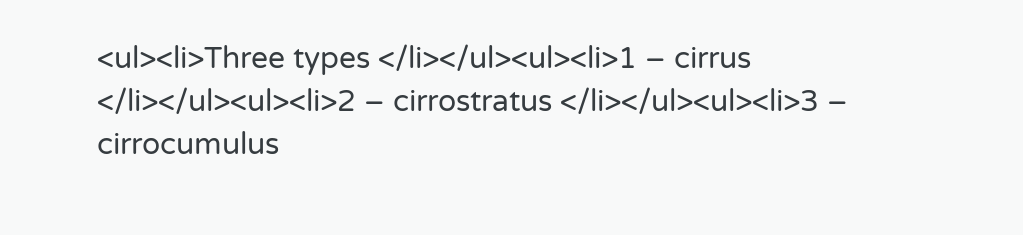<ul><li>Three types </li></ul><ul><li>1 – cirrus </li></ul><ul><li>2 – cirrostratus </li></ul><ul><li>3 – cirrocumulus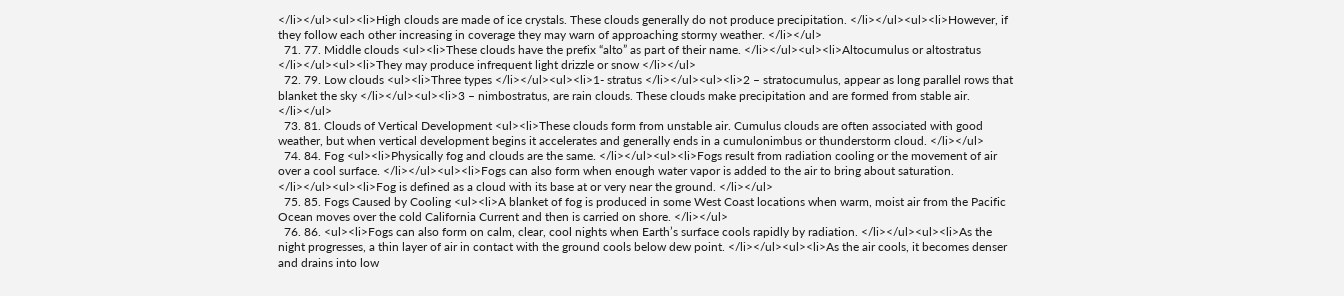</li></ul><ul><li>High clouds are made of ice crystals. These clouds generally do not produce precipitation. </li></ul><ul><li>However, if they follow each other increasing in coverage they may warn of approaching stormy weather. </li></ul>
  71. 77. Middle clouds <ul><li>These clouds have the prefix “alto” as part of their name. </li></ul><ul><li>Altocumulus or altostratus </li></ul><ul><li>They may produce infrequent light drizzle or snow </li></ul>
  72. 79. Low clouds <ul><li>Three types </li></ul><ul><li>1- stratus </li></ul><ul><li>2 – stratocumulus, appear as long parallel rows that blanket the sky </li></ul><ul><li>3 – nimbostratus, are rain clouds. These clouds make precipitation and are formed from stable air. </li></ul>
  73. 81. Clouds of Vertical Development <ul><li>These clouds form from unstable air. Cumulus clouds are often associated with good weather, but when vertical development begins it accelerates and generally ends in a cumulonimbus or thunderstorm cloud. </li></ul>
  74. 84. Fog <ul><li>Physically fog and clouds are the same. </li></ul><ul><li>Fogs result from radiation cooling or the movement of air over a cool surface. </li></ul><ul><li>Fogs can also form when enough water vapor is added to the air to bring about saturation. </li></ul><ul><li>Fog is defined as a cloud with its base at or very near the ground. </li></ul>
  75. 85. Fogs Caused by Cooling <ul><li>A blanket of fog is produced in some West Coast locations when warm, moist air from the Pacific Ocean moves over the cold California Current and then is carried on shore. </li></ul>
  76. 86. <ul><li>Fogs can also form on calm, clear, cool nights when Earth’s surface cools rapidly by radiation. </li></ul><ul><li>As the night progresses, a thin layer of air in contact with the ground cools below dew point. </li></ul><ul><li>As the air cools, it becomes denser and drains into low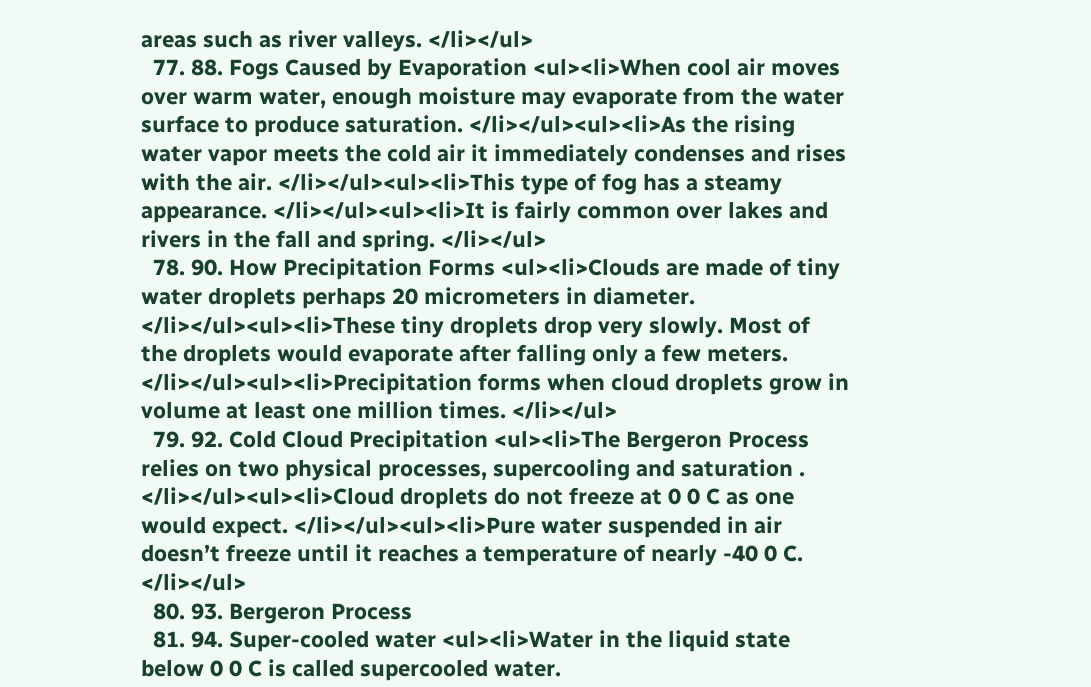areas such as river valleys. </li></ul>
  77. 88. Fogs Caused by Evaporation <ul><li>When cool air moves over warm water, enough moisture may evaporate from the water surface to produce saturation. </li></ul><ul><li>As the rising water vapor meets the cold air it immediately condenses and rises with the air. </li></ul><ul><li>This type of fog has a steamy appearance. </li></ul><ul><li>It is fairly common over lakes and rivers in the fall and spring. </li></ul>
  78. 90. How Precipitation Forms <ul><li>Clouds are made of tiny water droplets perhaps 20 micrometers in diameter. </li></ul><ul><li>These tiny droplets drop very slowly. Most of the droplets would evaporate after falling only a few meters. </li></ul><ul><li>Precipitation forms when cloud droplets grow in volume at least one million times. </li></ul>
  79. 92. Cold Cloud Precipitation <ul><li>The Bergeron Process relies on two physical processes, supercooling and saturation . </li></ul><ul><li>Cloud droplets do not freeze at 0 0 C as one would expect. </li></ul><ul><li>Pure water suspended in air doesn’t freeze until it reaches a temperature of nearly -40 0 C. </li></ul>
  80. 93. Bergeron Process
  81. 94. Super-cooled water <ul><li>Water in the liquid state below 0 0 C is called supercooled water.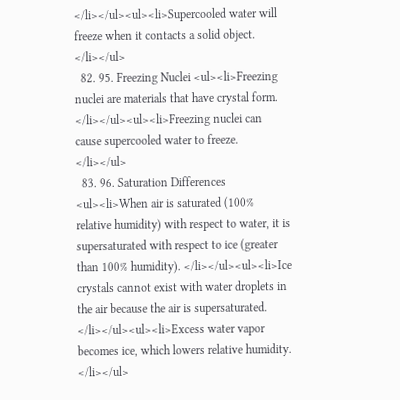</li></ul><ul><li>Supercooled water will freeze when it contacts a solid object. </li></ul>
  82. 95. Freezing Nuclei <ul><li>Freezing nuclei are materials that have crystal form. </li></ul><ul><li>Freezing nuclei can cause supercooled water to freeze. </li></ul>
  83. 96. Saturation Differences <ul><li>When air is saturated (100% relative humidity) with respect to water, it is supersaturated with respect to ice (greater than 100% humidity). </li></ul><ul><li>Ice crystals cannot exist with water droplets in the air because the air is supersaturated. </li></ul><ul><li>Excess water vapor becomes ice, which lowers relative humidity. </li></ul>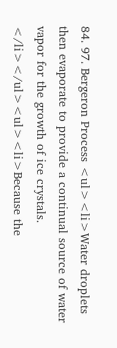84. 97. Bergeron Process <ul><li>Water droplets then evaporate to provide a continual source of water vapor for the growth of ice crystals. </li></ul><ul><li>Because the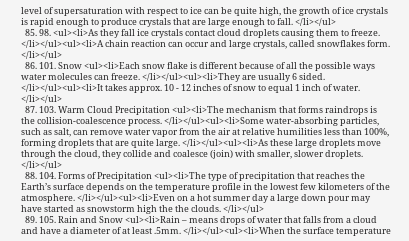level of supersaturation with respect to ice can be quite high, the growth of ice crystals is rapid enough to produce crystals that are large enough to fall. </li></ul>
  85. 98. <ul><li>As they fall ice crystals contact cloud droplets causing them to freeze. </li></ul><ul><li>A chain reaction can occur and large crystals, called snowflakes form. </li></ul>
  86. 101. Snow <ul><li>Each snow flake is different because of all the possible ways water molecules can freeze. </li></ul><ul><li>They are usually 6 sided. </li></ul><ul><li>It takes approx. 10 - 12 inches of snow to equal 1 inch of water. </li></ul>
  87. 103. Warm Cloud Precipitation <ul><li>The mechanism that forms raindrops is the collision-coalescence process. </li></ul><ul><li>Some water-absorbing particles, such as salt, can remove water vapor from the air at relative humilities less than 100%, forming droplets that are quite large. </li></ul><ul><li>As these large droplets move through the cloud, they collide and coalesce (join) with smaller, slower droplets. </li></ul>
  88. 104. Forms of Precipitation <ul><li>The type of precipitation that reaches the Earth’s surface depends on the temperature profile in the lowest few kilometers of the atmosphere. </li></ul><ul><li>Even on a hot summer day a large down pour may have started as snowstorm high the the clouds. </li></ul>
  89. 105. Rain and Snow <ul><li>Rain – means drops of water that falls from a cloud and have a diameter of at least .5mm. </li></ul><ul><li>When the surface temperature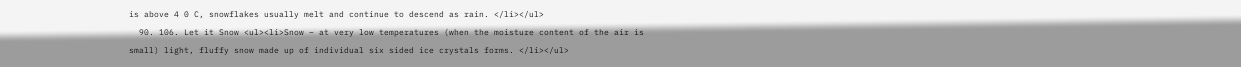is above 4 0 C, snowflakes usually melt and continue to descend as rain. </li></ul>
  90. 106. Let it Snow <ul><li>Snow – at very low temperatures (when the moisture content of the air is small) light, fluffy snow made up of individual six sided ice crystals forms. </li></ul>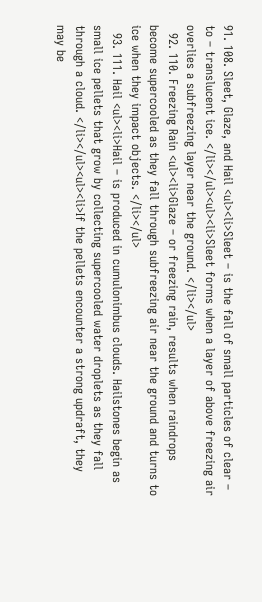91. 108. Sleet, Glaze, and Hail <ul><li>Sleet – is the fall of small particles of clear – to – translucent ice. </li></ul><ul><li>Sleet forms when a layer of above freezing air overlies a subfreezing layer near the ground. </li></ul>
  92. 110. Freezing Rain <ul><li>Glaze – or freezing rain, results when raindrops become supercooled as they fall through subfreezing air near the ground and turns to ice when they impact objects. </li></ul>
  93. 111. Hail <ul><li>Hail – is produced in cumulonimbus clouds. Hailstones begin as small ice pellets that grow by collecting supercooled water droplets as they fall through a cloud. </li></ul><ul><li>If the pellets encounter a strong updraft, they may be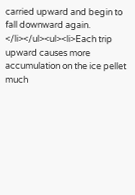carried upward and begin to fall downward again. </li></ul><ul><li>Each trip upward causes more accumulation on the ice pellet much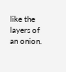like the layers of an onion.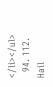</li></ul>
  94. 112. Hail